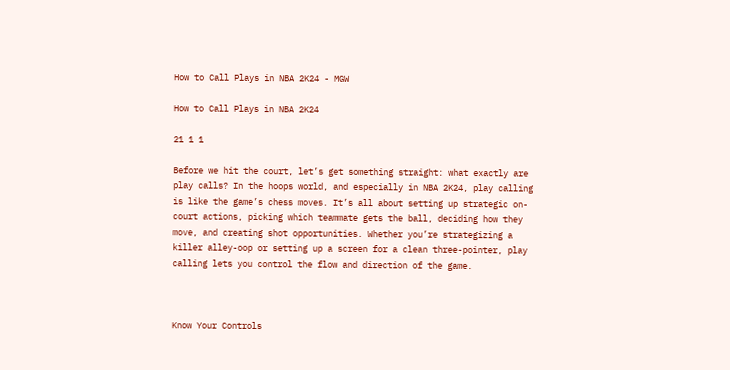How to Call Plays in NBA 2K24 - MGW

How to Call Plays in NBA 2K24

21 1 1

Before we hit the court, let’s get something straight: what exactly are play calls? In the hoops world, and especially in NBA 2K24, play calling is like the game’s chess moves. It’s all about setting up strategic on-court actions, picking which teammate gets the ball, deciding how they move, and creating shot opportunities. Whether you’re strategizing a killer alley-oop or setting up a screen for a clean three-pointer, play calling lets you control the flow and direction of the game.



Know Your Controls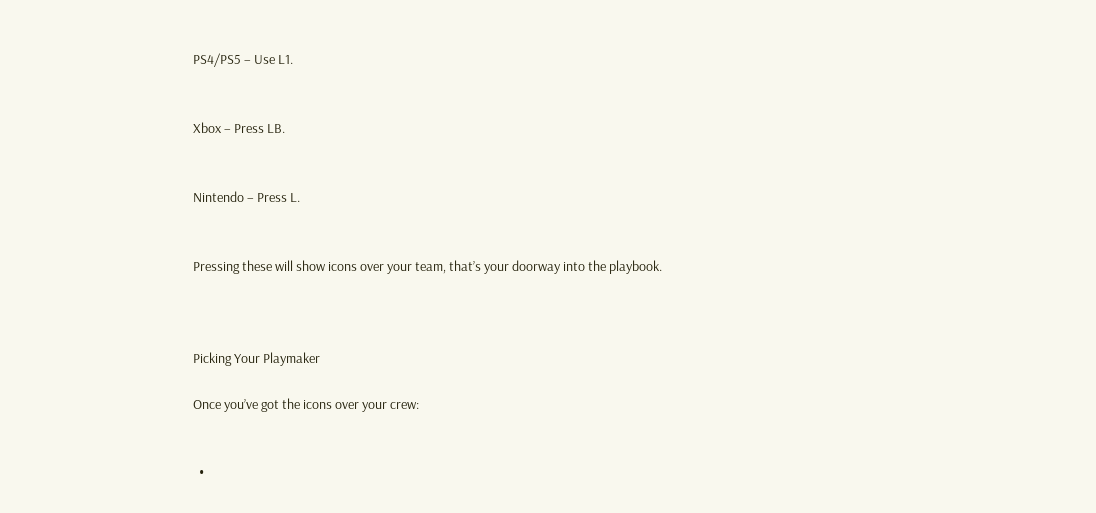PS4/PS5 – Use L1.


Xbox – Press LB.


Nintendo – Press L.


Pressing these will show icons over your team, that’s your doorway into the playbook.



Picking Your Playmaker

Once you’ve got the icons over your crew:


  •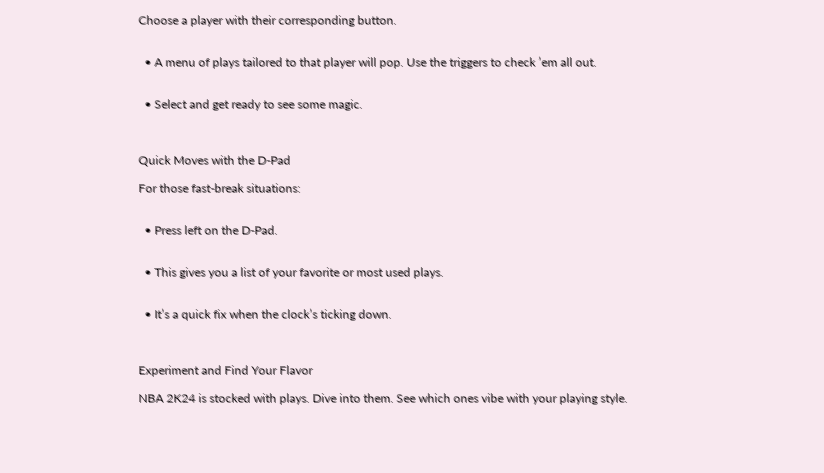Choose a player with their corresponding button.


  • A menu of plays tailored to that player will pop. Use the triggers to check ’em all out.


  • Select and get ready to see some magic.



Quick Moves with the D-Pad

For those fast-break situations:


  • Press left on the D-Pad.


  • This gives you a list of your favorite or most used plays.


  • It’s a quick fix when the clock’s ticking down.



Experiment and Find Your Flavor

NBA 2K24 is stocked with plays. Dive into them. See which ones vibe with your playing style.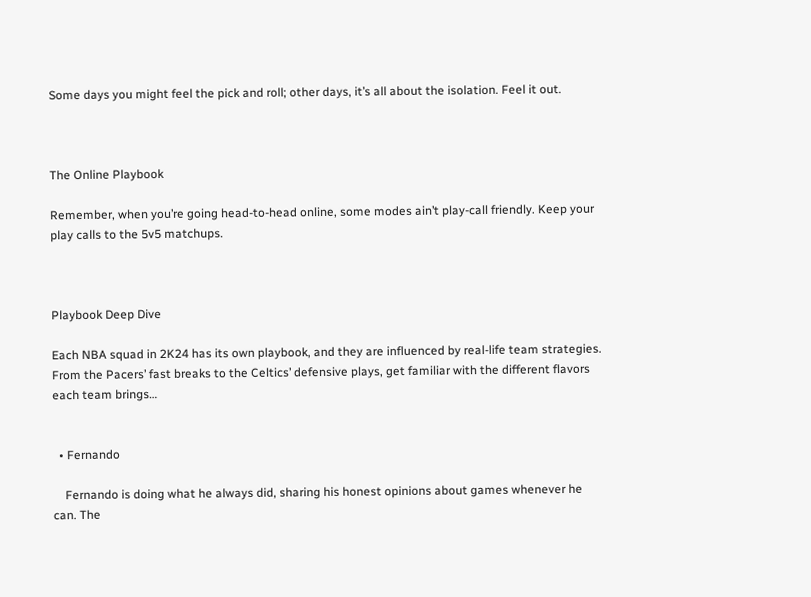Some days you might feel the pick and roll; other days, it’s all about the isolation. Feel it out.



The Online Playbook

Remember, when you’re going head-to-head online, some modes ain’t play-call friendly. Keep your play calls to the 5v5 matchups.



Playbook Deep Dive

Each NBA squad in 2K24 has its own playbook, and they are influenced by real-life team strategies. From the Pacers’ fast breaks to the Celtics’ defensive plays, get familiar with the different flavors each team brings…


  • Fernando

    Fernando is doing what he always did, sharing his honest opinions about games whenever he can. The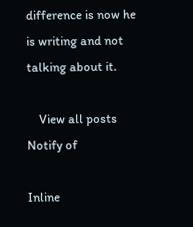difference is now he is writing and not talking about it.

    View all posts
Notify of

Inline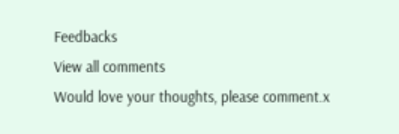Feedbacks
View all comments
Would love your thoughts, please comment.x